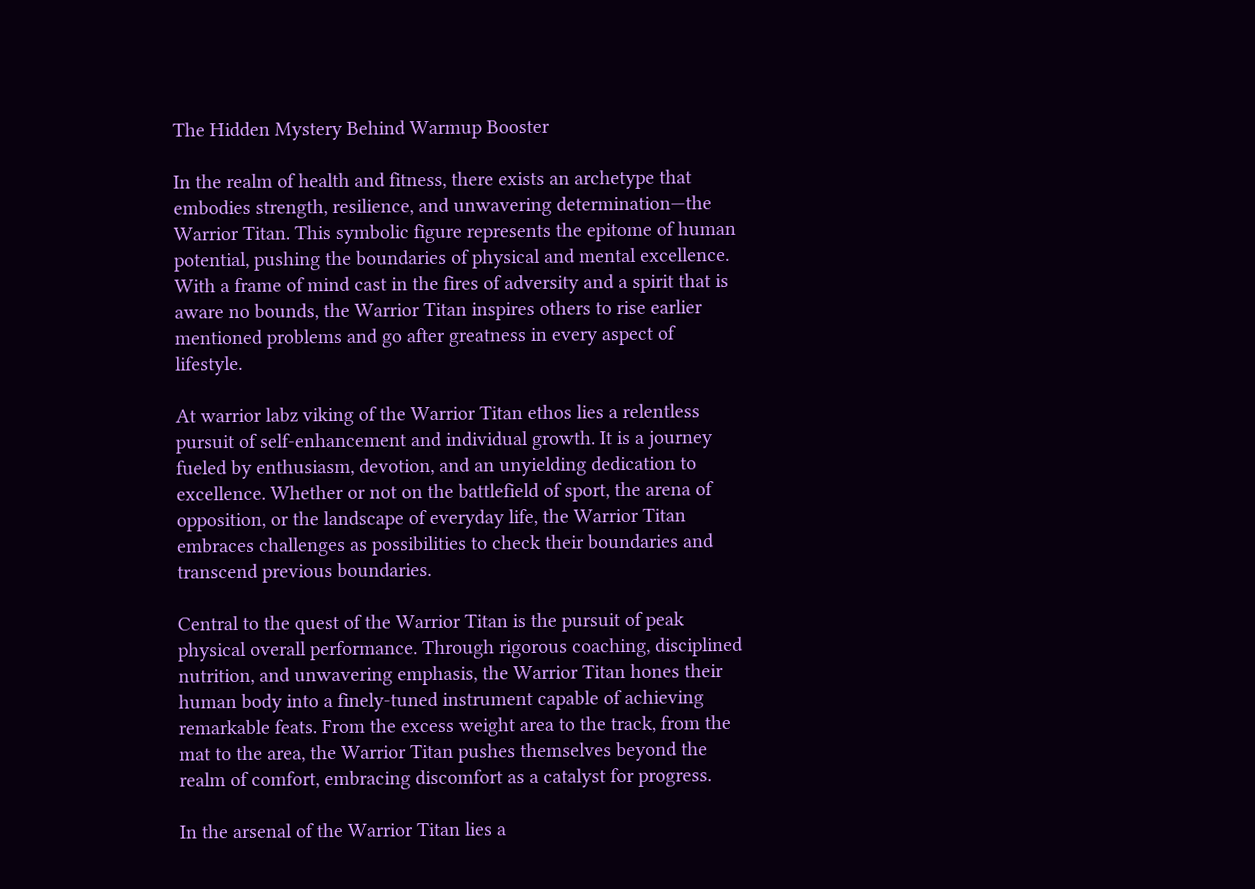The Hidden Mystery Behind Warmup Booster

In the realm of health and fitness, there exists an archetype that embodies strength, resilience, and unwavering determination—the Warrior Titan. This symbolic figure represents the epitome of human potential, pushing the boundaries of physical and mental excellence. With a frame of mind cast in the fires of adversity and a spirit that is aware no bounds, the Warrior Titan inspires others to rise earlier mentioned problems and go after greatness in every aspect of lifestyle.

At warrior labz viking of the Warrior Titan ethos lies a relentless pursuit of self-enhancement and individual growth. It is a journey fueled by enthusiasm, devotion, and an unyielding dedication to excellence. Whether or not on the battlefield of sport, the arena of opposition, or the landscape of everyday life, the Warrior Titan embraces challenges as possibilities to check their boundaries and transcend previous boundaries.

Central to the quest of the Warrior Titan is the pursuit of peak physical overall performance. Through rigorous coaching, disciplined nutrition, and unwavering emphasis, the Warrior Titan hones their human body into a finely-tuned instrument capable of achieving remarkable feats. From the excess weight area to the track, from the mat to the area, the Warrior Titan pushes themselves beyond the realm of comfort, embracing discomfort as a catalyst for progress.

In the arsenal of the Warrior Titan lies a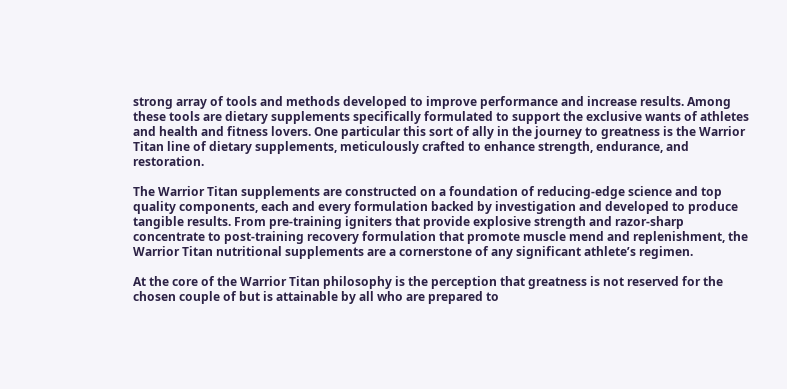strong array of tools and methods developed to improve performance and increase results. Among these tools are dietary supplements specifically formulated to support the exclusive wants of athletes and health and fitness lovers. One particular this sort of ally in the journey to greatness is the Warrior Titan line of dietary supplements, meticulously crafted to enhance strength, endurance, and restoration.

The Warrior Titan supplements are constructed on a foundation of reducing-edge science and top quality components, each and every formulation backed by investigation and developed to produce tangible results. From pre-training igniters that provide explosive strength and razor-sharp concentrate to post-training recovery formulation that promote muscle mend and replenishment, the Warrior Titan nutritional supplements are a cornerstone of any significant athlete’s regimen.

At the core of the Warrior Titan philosophy is the perception that greatness is not reserved for the chosen couple of but is attainable by all who are prepared to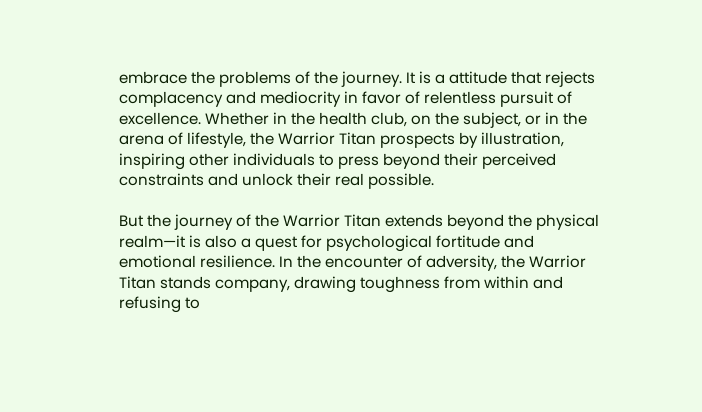embrace the problems of the journey. It is a attitude that rejects complacency and mediocrity in favor of relentless pursuit of excellence. Whether in the health club, on the subject, or in the arena of lifestyle, the Warrior Titan prospects by illustration, inspiring other individuals to press beyond their perceived constraints and unlock their real possible.

But the journey of the Warrior Titan extends beyond the physical realm—it is also a quest for psychological fortitude and emotional resilience. In the encounter of adversity, the Warrior Titan stands company, drawing toughness from within and refusing to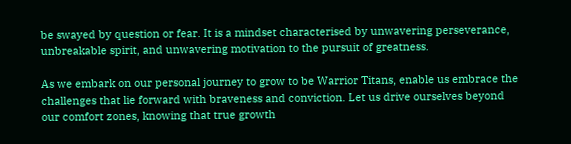be swayed by question or fear. It is a mindset characterised by unwavering perseverance, unbreakable spirit, and unwavering motivation to the pursuit of greatness.

As we embark on our personal journey to grow to be Warrior Titans, enable us embrace the challenges that lie forward with braveness and conviction. Let us drive ourselves beyond our comfort zones, knowing that true growth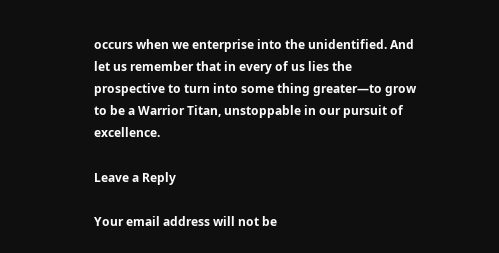occurs when we enterprise into the unidentified. And let us remember that in every of us lies the prospective to turn into some thing greater—to grow to be a Warrior Titan, unstoppable in our pursuit of excellence.

Leave a Reply

Your email address will not be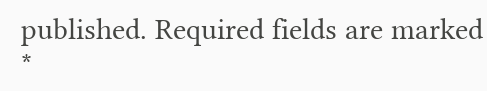published. Required fields are marked *